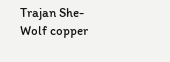Trajan She-Wolf copper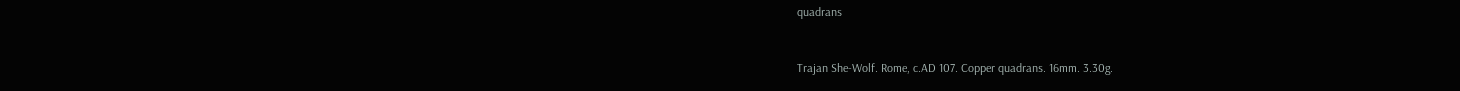quadrans



Trajan She-Wolf. Rome, c.AD 107. Copper quadrans. 16mm. 3.30g.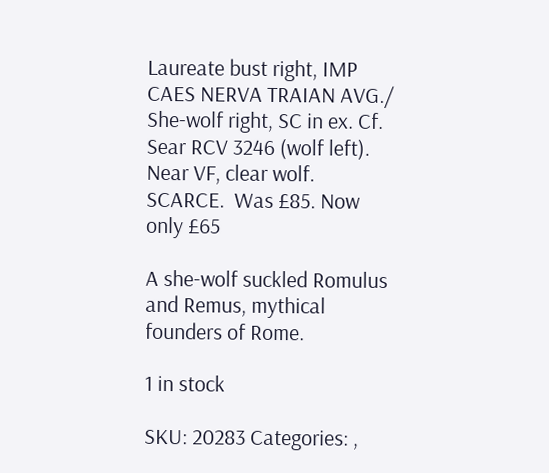Laureate bust right, IMP CAES NERVA TRAIAN AVG./ She-wolf right, SC in ex. Cf. Sear RCV 3246 (wolf left). Near VF, clear wolf. SCARCE.  Was £85. Now only £65

A she-wolf suckled Romulus and Remus, mythical founders of Rome.

1 in stock

SKU: 20283 Categories: ,